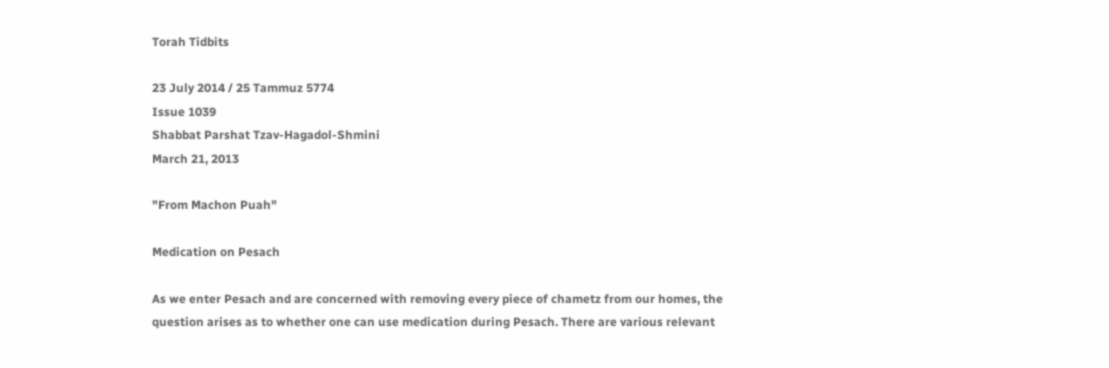Torah Tidbits

23 July 2014 / 25 Tammuz 5774
Issue 1039
Shabbat Parshat Tzav-Hagadol-Shmini
March 21, 2013

"From Machon Puah"

Medication on Pesach

As we enter Pesach and are concerned with removing every piece of chametz from our homes, the question arises as to whether one can use medication during Pesach. There are various relevant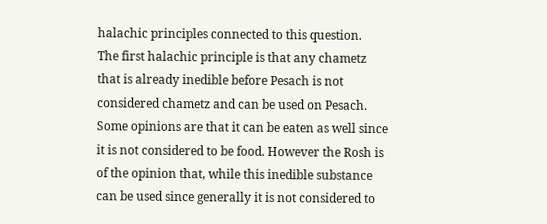halachic principles connected to this question.
The first halachic principle is that any chametz that is already inedible before Pesach is not considered chametz and can be used on Pesach. Some opinions are that it can be eaten as well since it is not considered to be food. However the Rosh is of the opinion that, while this inedible substance can be used since generally it is not considered to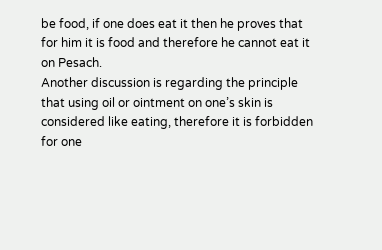be food, if one does eat it then he proves that for him it is food and therefore he cannot eat it on Pesach.
Another discussion is regarding the principle that using oil or ointment on one’s skin is considered like eating, therefore it is forbidden for one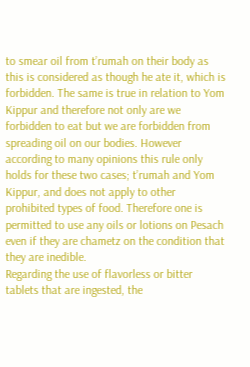to smear oil from t’rumah on their body as this is considered as though he ate it, which is forbidden. The same is true in relation to Yom Kippur and therefore not only are we forbidden to eat but we are forbidden from spreading oil on our bodies. However according to many opinions this rule only holds for these two cases; t’rumah and Yom Kippur, and does not apply to other prohibited types of food. Therefore one is permitted to use any oils or lotions on Pesach even if they are chametz on the condition that they are inedible.
Regarding the use of flavorless or bitter tablets that are ingested, the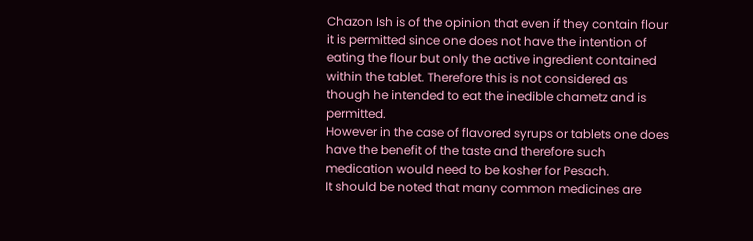Chazon Ish is of the opinion that even if they contain flour it is permitted since one does not have the intention of eating the flour but only the active ingredient contained within the tablet. Therefore this is not considered as though he intended to eat the inedible chametz and is permitted.
However in the case of flavored syrups or tablets one does have the benefit of the taste and therefore such medication would need to be kosher for Pesach.
It should be noted that many common medicines are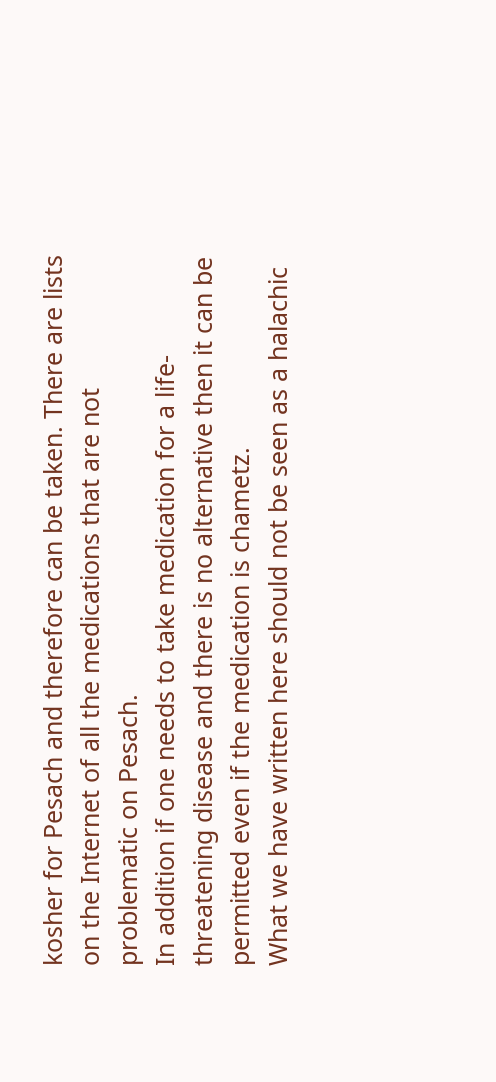kosher for Pesach and therefore can be taken. There are lists on the Internet of all the medications that are not problematic on Pesach.
In addition if one needs to take medication for a life-threatening disease and there is no alternative then it can be permitted even if the medication is chametz.
What we have written here should not be seen as a halachic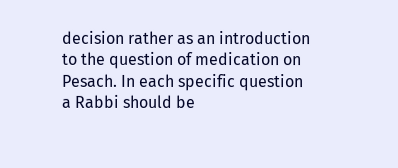decision rather as an introduction to the question of medication on Pesach. In each specific question a Rabbi should be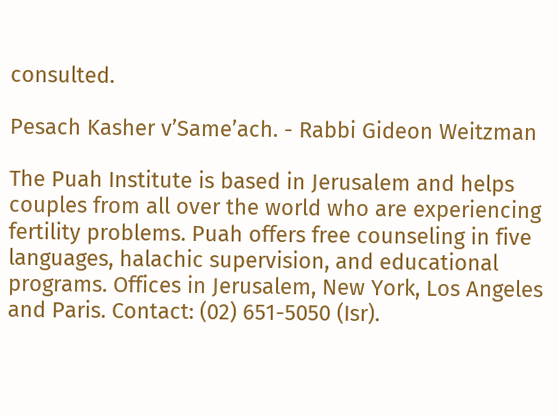consulted.

Pesach Kasher v’Same’ach. - Rabbi Gideon Weitzman

The Puah Institute is based in Jerusalem and helps couples from all over the world who are experiencing fertility problems. Puah offers free counseling in five languages, halachic supervision, and educational programs. Offices in Jerusalem, New York, Los Angeles and Paris. Contact: (02) 651-5050 (Isr).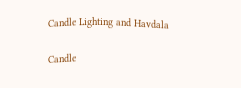Candle Lighting and Havdala

Candle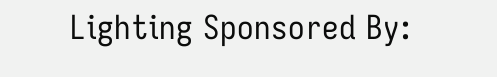Lighting Sponsored By: